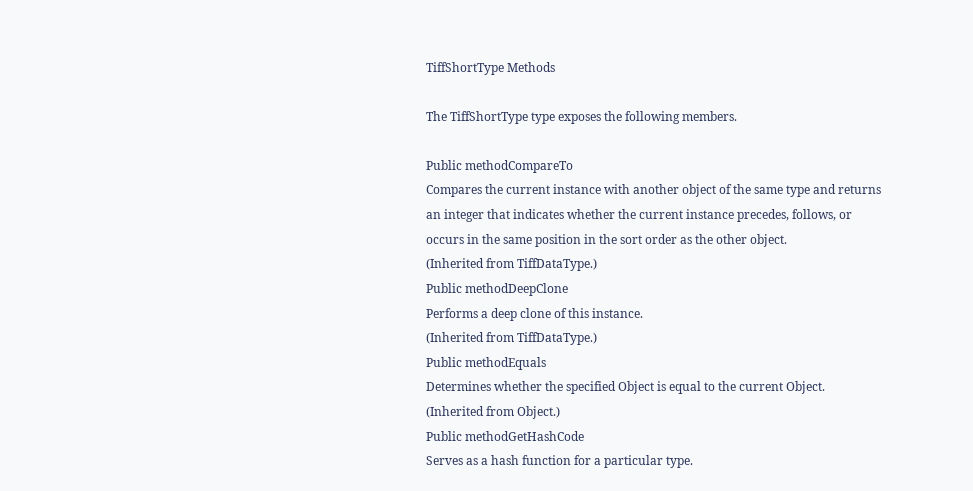TiffShortType Methods

The TiffShortType type exposes the following members.

Public methodCompareTo
Compares the current instance with another object of the same type and returns an integer that indicates whether the current instance precedes, follows, or occurs in the same position in the sort order as the other object.
(Inherited from TiffDataType.)
Public methodDeepClone
Performs a deep clone of this instance.
(Inherited from TiffDataType.)
Public methodEquals
Determines whether the specified Object is equal to the current Object.
(Inherited from Object.)
Public methodGetHashCode
Serves as a hash function for a particular type.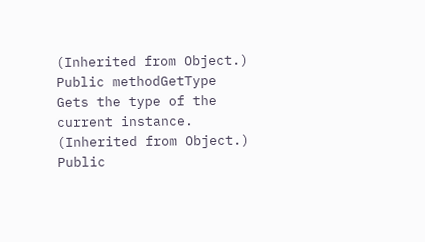(Inherited from Object.)
Public methodGetType
Gets the type of the current instance.
(Inherited from Object.)
Public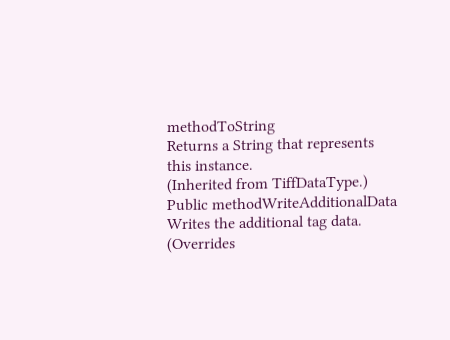methodToString
Returns a String that represents this instance.
(Inherited from TiffDataType.)
Public methodWriteAdditionalData
Writes the additional tag data.
(Overrides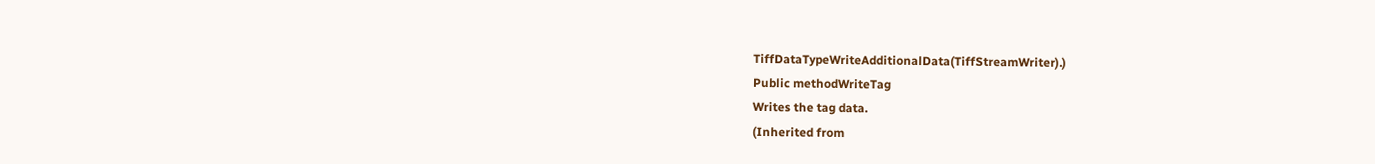TiffDataTypeWriteAdditionalData(TiffStreamWriter).)
Public methodWriteTag
Writes the tag data.
(Inherited from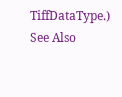TiffDataType.)
See Also